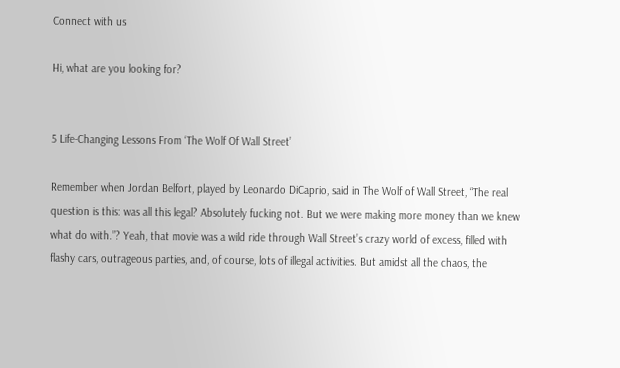Connect with us

Hi, what are you looking for?


5 Life-Changing Lessons From ‘The Wolf Of Wall Street’

Remember when Jordan Belfort, played by Leonardo DiCaprio, said in The Wolf of Wall Street, “The real question is this: was all this legal? Absolutely fucking not. But we were making more money than we knew what do with.”? Yeah, that movie was a wild ride through Wall Street’s crazy world of excess, filled with flashy cars, outrageous parties, and, of course, lots of illegal activities. But amidst all the chaos, the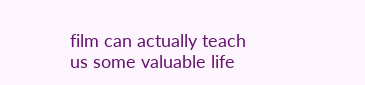film can actually teach us some valuable life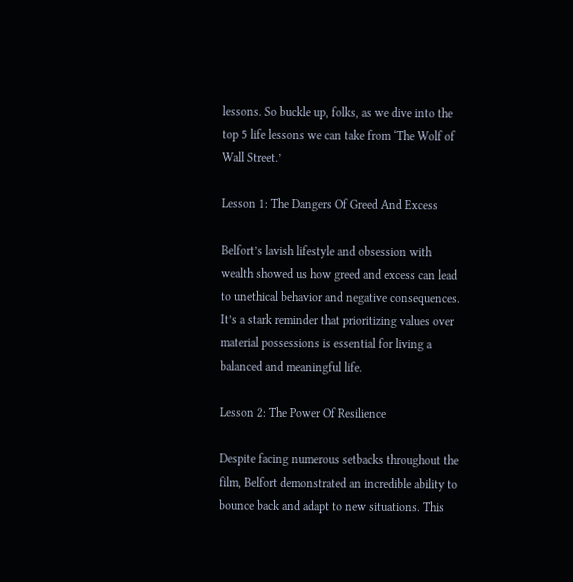lessons. So buckle up, folks, as we dive into the top 5 life lessons we can take from ‘The Wolf of Wall Street.’

Lesson 1: The Dangers Of Greed And Excess

Belfort’s lavish lifestyle and obsession with wealth showed us how greed and excess can lead to unethical behavior and negative consequences. It’s a stark reminder that prioritizing values over material possessions is essential for living a balanced and meaningful life.

Lesson 2: The Power Of Resilience

Despite facing numerous setbacks throughout the film, Belfort demonstrated an incredible ability to bounce back and adapt to new situations. This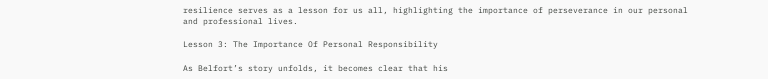resilience serves as a lesson for us all, highlighting the importance of perseverance in our personal and professional lives.

Lesson 3: The Importance Of Personal Responsibility

As Belfort’s story unfolds, it becomes clear that his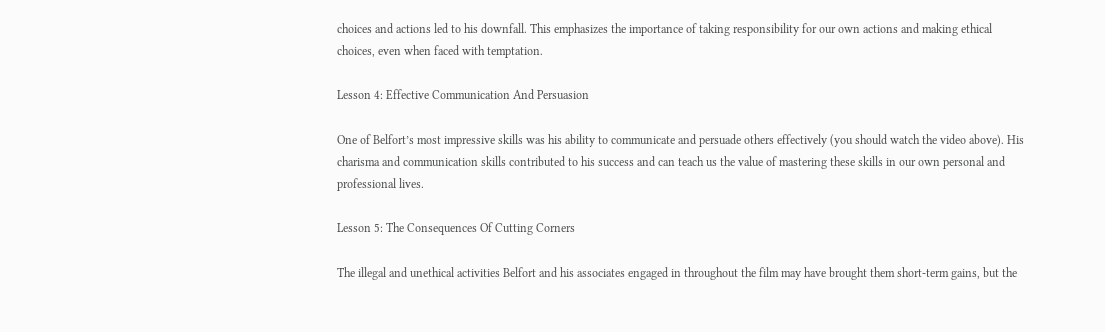choices and actions led to his downfall. This emphasizes the importance of taking responsibility for our own actions and making ethical choices, even when faced with temptation.

Lesson 4: Effective Communication And Persuasion

One of Belfort’s most impressive skills was his ability to communicate and persuade others effectively (you should watch the video above). His charisma and communication skills contributed to his success and can teach us the value of mastering these skills in our own personal and professional lives.

Lesson 5: The Consequences Of Cutting Corners

The illegal and unethical activities Belfort and his associates engaged in throughout the film may have brought them short-term gains, but the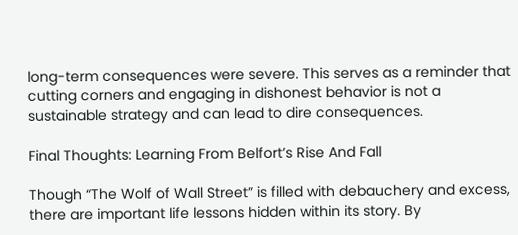long-term consequences were severe. This serves as a reminder that cutting corners and engaging in dishonest behavior is not a sustainable strategy and can lead to dire consequences.

Final Thoughts: Learning From Belfort’s Rise And Fall

Though “The Wolf of Wall Street” is filled with debauchery and excess, there are important life lessons hidden within its story. By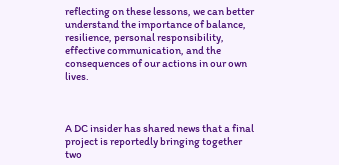reflecting on these lessons, we can better understand the importance of balance, resilience, personal responsibility, effective communication, and the consequences of our actions in our own lives.



A DC insider has shared news that a final project is reportedly bringing together two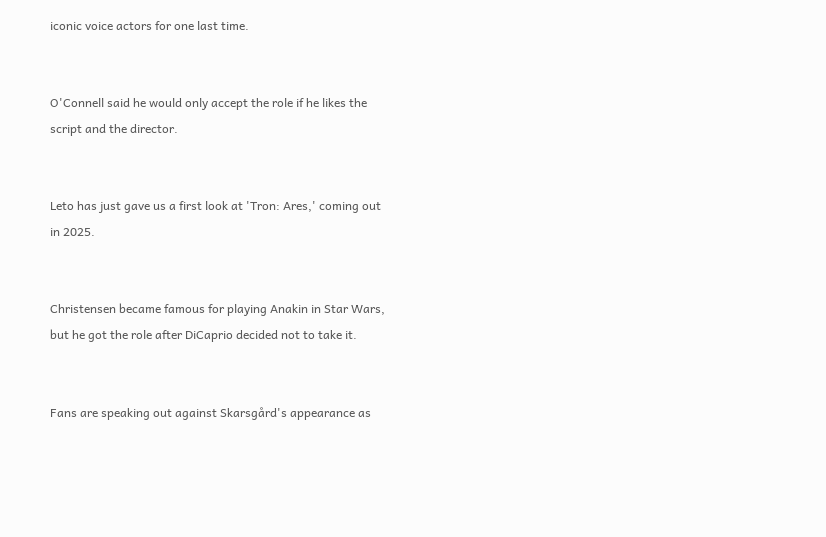iconic voice actors for one last time.


O'Connell said he would only accept the role if he likes the script and the director.


Leto has just gave us a first look at 'Tron: Ares,' coming out in 2025.


Christensen became famous for playing Anakin in Star Wars, but he got the role after DiCaprio decided not to take it.


Fans are speaking out against Skarsgård's appearance as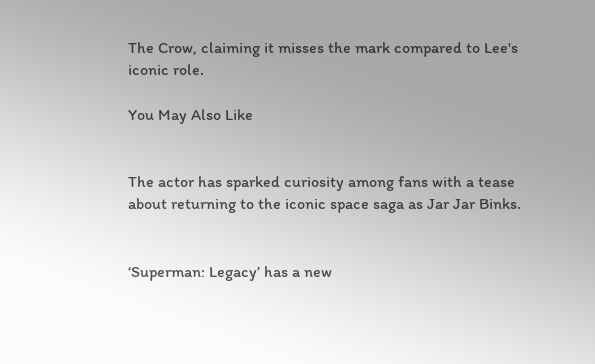The Crow, claiming it misses the mark compared to Lee's iconic role.

You May Also Like


The actor has sparked curiosity among fans with a tease about returning to the iconic space saga as Jar Jar Binks.


‘Superman: Legacy’ has a new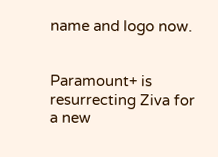name and logo now.


Paramount+ is resurrecting Ziva for a new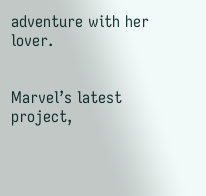adventure with her lover.


Marvel’s latest project,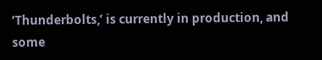‘Thunderbolts,’ is currently in production, and some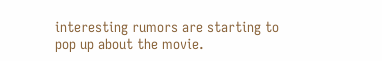interesting rumors are starting to pop up about the movie.